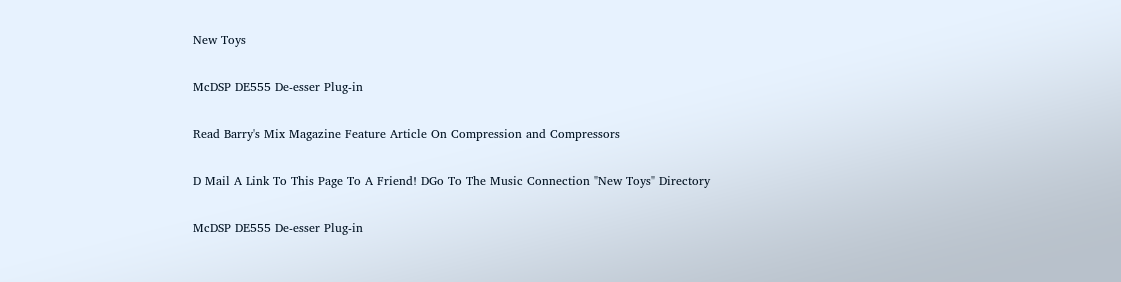New Toys

McDSP DE555 De-esser Plug-in

Read Barry's Mix Magazine Feature Article On Compression and Compressors

D Mail A Link To This Page To A Friend! DGo To The Music Connection "New Toys" Directory

McDSP DE555 De-esser Plug-in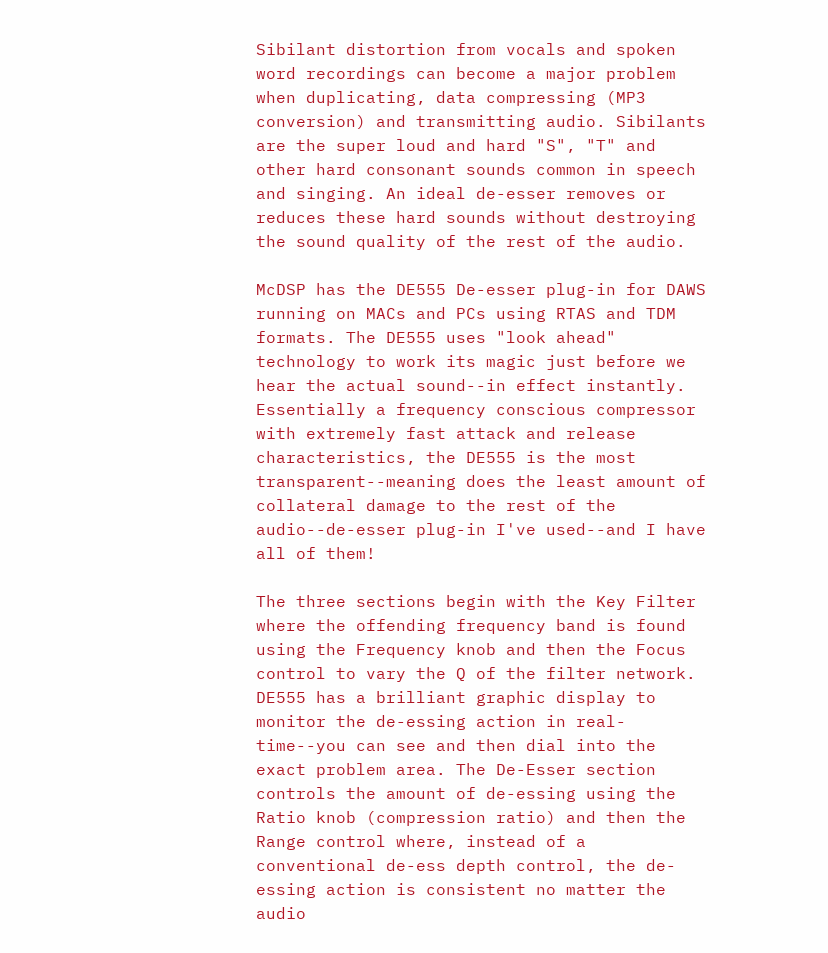Sibilant distortion from vocals and spoken word recordings can become a major problem when duplicating, data compressing (MP3 conversion) and transmitting audio. Sibilants are the super loud and hard "S", "T" and other hard consonant sounds common in speech and singing. An ideal de-esser removes or reduces these hard sounds without destroying the sound quality of the rest of the audio.

McDSP has the DE555 De-esser plug-in for DAWS running on MACs and PCs using RTAS and TDM formats. The DE555 uses "look ahead" technology to work its magic just before we hear the actual sound--in effect instantly. Essentially a frequency conscious compressor with extremely fast attack and release characteristics, the DE555 is the most transparent--meaning does the least amount of collateral damage to the rest of the audio--de-esser plug-in I've used--and I have all of them!

The three sections begin with the Key Filter where the offending frequency band is found using the Frequency knob and then the Focus control to vary the Q of the filter network. DE555 has a brilliant graphic display to monitor the de-essing action in real-time--you can see and then dial into the exact problem area. The De-Esser section controls the amount of de-essing using the Ratio knob (compression ratio) and then the Range control where, instead of a conventional de-ess depth control, the de-essing action is consistent no matter the audio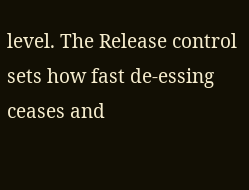level. The Release control sets how fast de-essing ceases and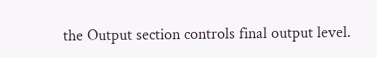the Output section controls final output level.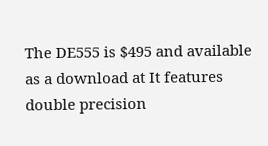The DE555 is $495 and available as a download at It features double precision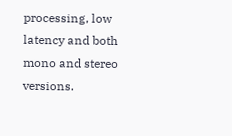processing, low latency and both mono and stereo versions.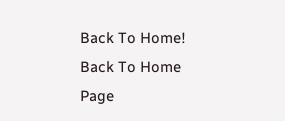Back To Home! Back To Home Page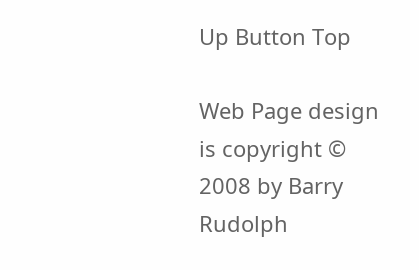Up Button Top

Web Page design is copyright © 2008 by Barry Rudolph